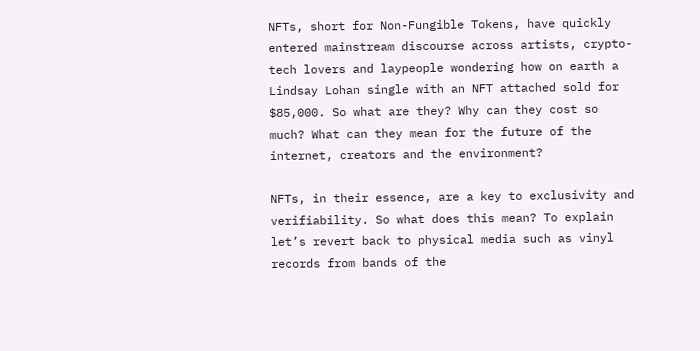NFTs, short for Non-Fungible Tokens, have quickly entered mainstream discourse across artists, crypto-tech lovers and laypeople wondering how on earth a Lindsay Lohan single with an NFT attached sold for $85,000. So what are they? Why can they cost so much? What can they mean for the future of the internet, creators and the environment?

NFTs, in their essence, are a key to exclusivity and verifiability. So what does this mean? To explain let’s revert back to physical media such as vinyl records from bands of the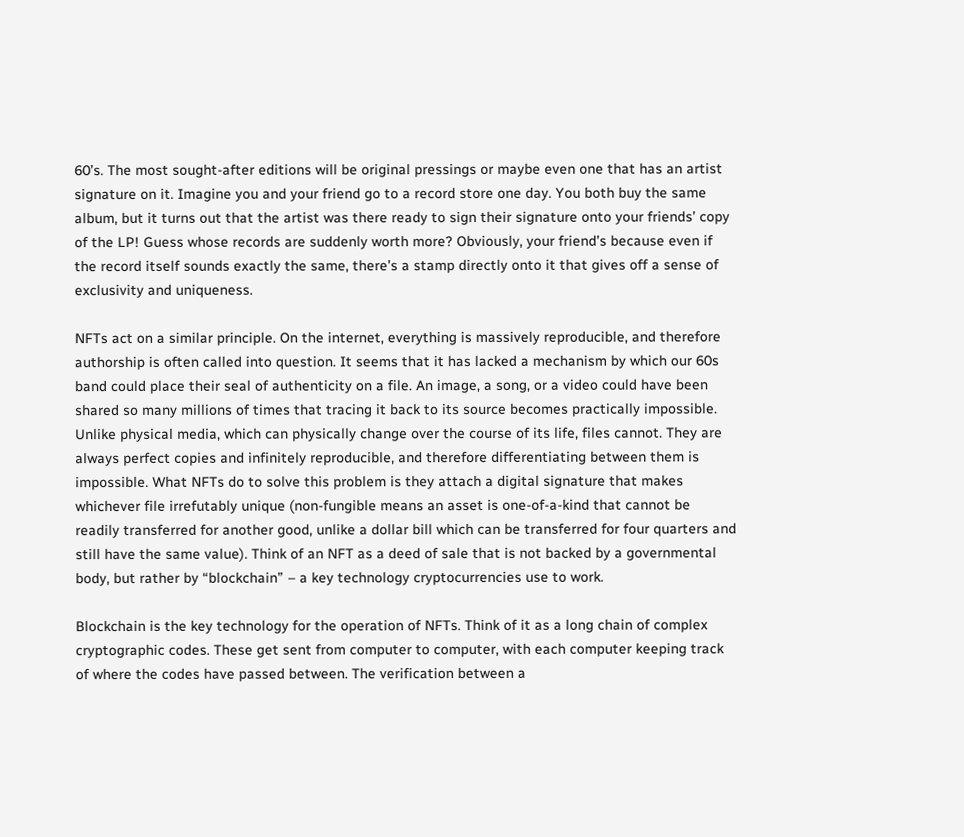60’s. The most sought-after editions will be original pressings or maybe even one that has an artist signature on it. Imagine you and your friend go to a record store one day. You both buy the same album, but it turns out that the artist was there ready to sign their signature onto your friends’ copy of the LP! Guess whose records are suddenly worth more? Obviously, your friend’s because even if the record itself sounds exactly the same, there’s a stamp directly onto it that gives off a sense of exclusivity and uniqueness.

NFTs act on a similar principle. On the internet, everything is massively reproducible, and therefore authorship is often called into question. It seems that it has lacked a mechanism by which our 60s band could place their seal of authenticity on a file. An image, a song, or a video could have been shared so many millions of times that tracing it back to its source becomes practically impossible. Unlike physical media, which can physically change over the course of its life, files cannot. They are always perfect copies and infinitely reproducible, and therefore differentiating between them is impossible. What NFTs do to solve this problem is they attach a digital signature that makes whichever file irrefutably unique (non-fungible means an asset is one-of-a-kind that cannot be readily transferred for another good, unlike a dollar bill which can be transferred for four quarters and still have the same value). Think of an NFT as a deed of sale that is not backed by a governmental body, but rather by “blockchain” – a key technology cryptocurrencies use to work.

Blockchain is the key technology for the operation of NFTs. Think of it as a long chain of complex cryptographic codes. These get sent from computer to computer, with each computer keeping track of where the codes have passed between. The verification between a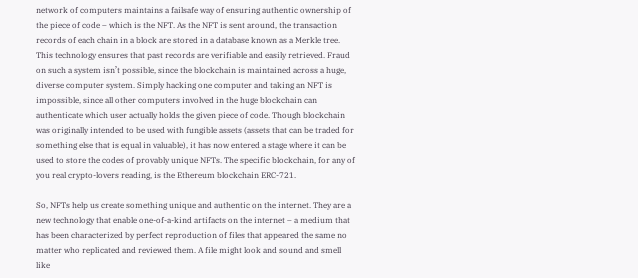network of computers maintains a failsafe way of ensuring authentic ownership of the piece of code – which is the NFT. As the NFT is sent around, the transaction records of each chain in a block are stored in a database known as a Merkle tree. This technology ensures that past records are verifiable and easily retrieved. Fraud on such a system isn’t possible, since the blockchain is maintained across a huge, diverse computer system. Simply hacking one computer and taking an NFT is impossible, since all other computers involved in the huge blockchain can authenticate which user actually holds the given piece of code. Though blockchain was originally intended to be used with fungible assets (assets that can be traded for something else that is equal in valuable), it has now entered a stage where it can be used to store the codes of provably unique NFTs. The specific blockchain, for any of you real crypto-lovers reading, is the Ethereum blockchain ERC-721.

So, NFTs help us create something unique and authentic on the internet. They are a new technology that enable one-of-a-kind artifacts on the internet – a medium that has been characterized by perfect reproduction of files that appeared the same no matter who replicated and reviewed them. A file might look and sound and smell like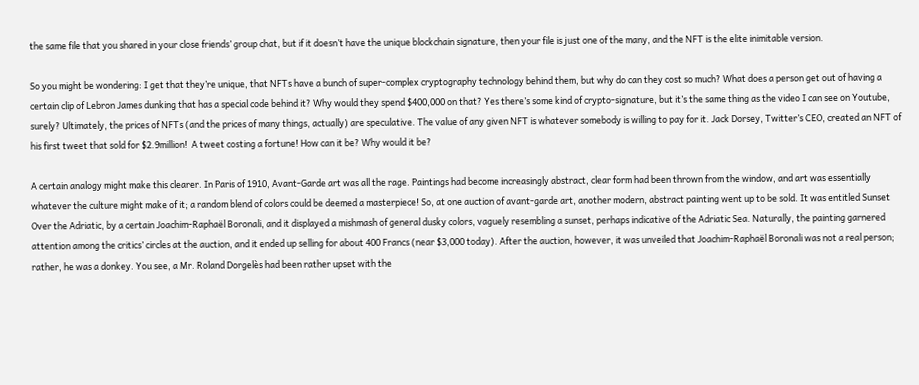the same file that you shared in your close friends’ group chat, but if it doesn’t have the unique blockchain signature, then your file is just one of the many, and the NFT is the elite inimitable version.

So you might be wondering: I get that they’re unique, that NFTs have a bunch of super-complex cryptography technology behind them, but why do can they cost so much? What does a person get out of having a certain clip of Lebron James dunking that has a special code behind it? Why would they spend $400,000 on that? Yes there’s some kind of crypto-signature, but it’s the same thing as the video I can see on Youtube, surely? Ultimately, the prices of NFTs (and the prices of many things, actually) are speculative. The value of any given NFT is whatever somebody is willing to pay for it. Jack Dorsey, Twitter’s CEO, created an NFT of his first tweet that sold for $2.9million!  A tweet costing a fortune! How can it be? Why would it be?

A certain analogy might make this clearer. In Paris of 1910, Avant-Garde art was all the rage. Paintings had become increasingly abstract, clear form had been thrown from the window, and art was essentially whatever the culture might make of it; a random blend of colors could be deemed a masterpiece! So, at one auction of avant-garde art, another modern, abstract painting went up to be sold. It was entitled Sunset Over the Adriatic, by a certain Joachim-Raphaël Boronali, and it displayed a mishmash of general dusky colors, vaguely resembling a sunset, perhaps indicative of the Adriatic Sea. Naturally, the painting garnered attention among the critics’ circles at the auction, and it ended up selling for about 400 Francs (near $3,000 today). After the auction, however, it was unveiled that Joachim-Raphaël Boronali was not a real person; rather, he was a donkey. You see, a Mr. Roland Dorgelès had been rather upset with the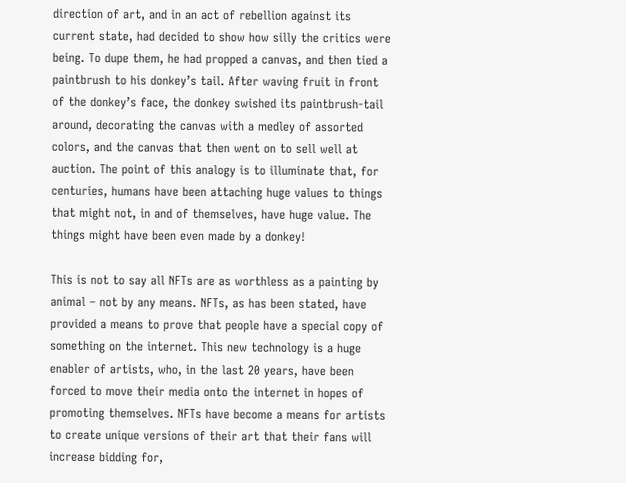direction of art, and in an act of rebellion against its current state, had decided to show how silly the critics were being. To dupe them, he had propped a canvas, and then tied a paintbrush to his donkey’s tail. After waving fruit in front of the donkey’s face, the donkey swished its paintbrush-tail around, decorating the canvas with a medley of assorted colors, and the canvas that then went on to sell well at auction. The point of this analogy is to illuminate that, for centuries, humans have been attaching huge values to things that might not, in and of themselves, have huge value. The things might have been even made by a donkey!

This is not to say all NFTs are as worthless as a painting by animal – not by any means. NFTs, as has been stated, have provided a means to prove that people have a special copy of something on the internet. This new technology is a huge enabler of artists, who, in the last 20 years, have been forced to move their media onto the internet in hopes of promoting themselves. NFTs have become a means for artists to create unique versions of their art that their fans will increase bidding for,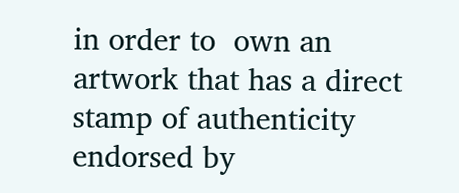in order to  own an artwork that has a direct stamp of authenticity endorsed by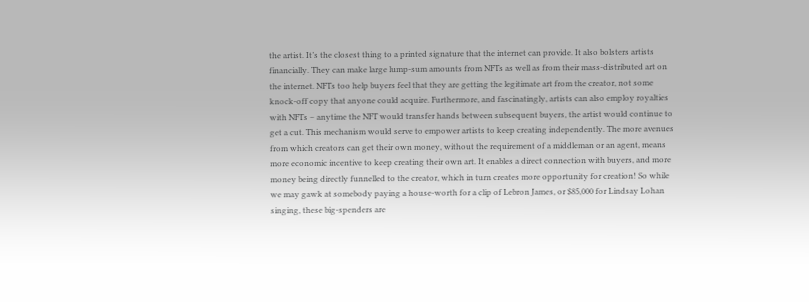the artist. It’s the closest thing to a printed signature that the internet can provide. It also bolsters artists financially. They can make large lump-sum amounts from NFTs as well as from their mass-distributed art on the internet. NFTs too help buyers feel that they are getting the legitimate art from the creator, not some knock-off copy that anyone could acquire. Furthermore, and fascinatingly, artists can also employ royalties with NFTs – anytime the NFT would transfer hands between subsequent buyers, the artist would continue to get a cut. This mechanism would serve to empower artists to keep creating independently. The more avenues from which creators can get their own money, without the requirement of a middleman or an agent, means more economic incentive to keep creating their own art. It enables a direct connection with buyers, and more money being directly funnelled to the creator, which in turn creates more opportunity for creation! So while we may gawk at somebody paying a house-worth for a clip of Lebron James, or $85,000 for Lindsay Lohan singing, these big-spenders are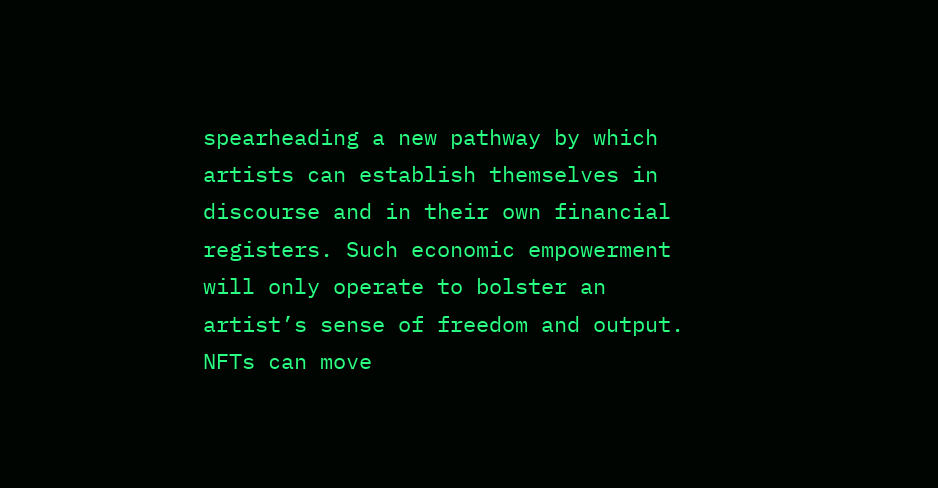spearheading a new pathway by which artists can establish themselves in discourse and in their own financial registers. Such economic empowerment will only operate to bolster an artist’s sense of freedom and output. NFTs can move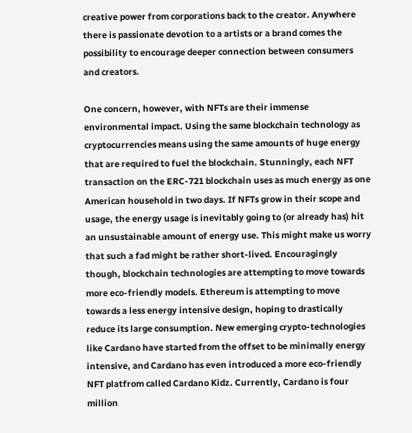creative power from corporations back to the creator. Anywhere there is passionate devotion to a artists or a brand comes the possibility to encourage deeper connection between consumers and creators.

One concern, however, with NFTs are their immense environmental impact. Using the same blockchain technology as cryptocurrencies means using the same amounts of huge energy that are required to fuel the blockchain. Stunningly, each NFT transaction on the ERC-721 blockchain uses as much energy as one American household in two days. If NFTs grow in their scope and usage, the energy usage is inevitably going to (or already has) hit an unsustainable amount of energy use. This might make us worry that such a fad might be rather short-lived. Encouragingly though, blockchain technologies are attempting to move towards more eco-friendly models. Ethereum is attempting to move towards a less energy intensive design, hoping to drastically reduce its large consumption. New emerging crypto-technologies like Cardano have started from the offset to be minimally energy intensive, and Cardano has even introduced a more eco-friendly NFT platfrom called Cardano Kidz. Currently, Cardano is four million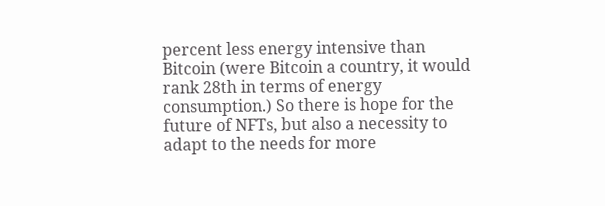percent less energy intensive than Bitcoin (were Bitcoin a country, it would rank 28th in terms of energy consumption.) So there is hope for the future of NFTs, but also a necessity to adapt to the needs for more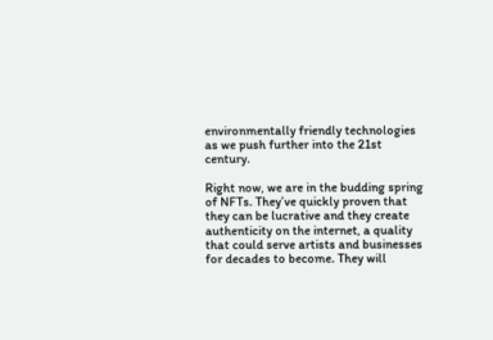environmentally friendly technologies as we push further into the 21st century.

Right now, we are in the budding spring of NFTs. They’ve quickly proven that they can be lucrative and they create authenticity on the internet, a quality that could serve artists and businesses for decades to become. They will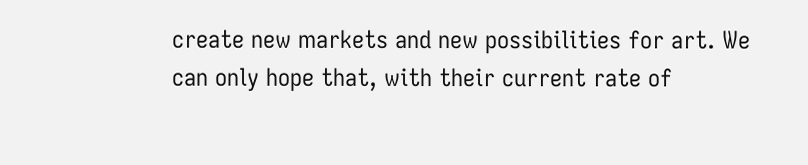create new markets and new possibilities for art. We can only hope that, with their current rate of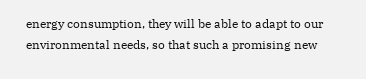energy consumption, they will be able to adapt to our environmental needs, so that such a promising new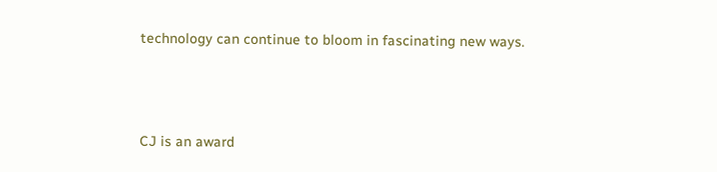technology can continue to bloom in fascinating new ways.



CJ is an award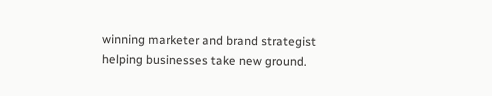winning marketer and brand strategist helping businesses take new ground.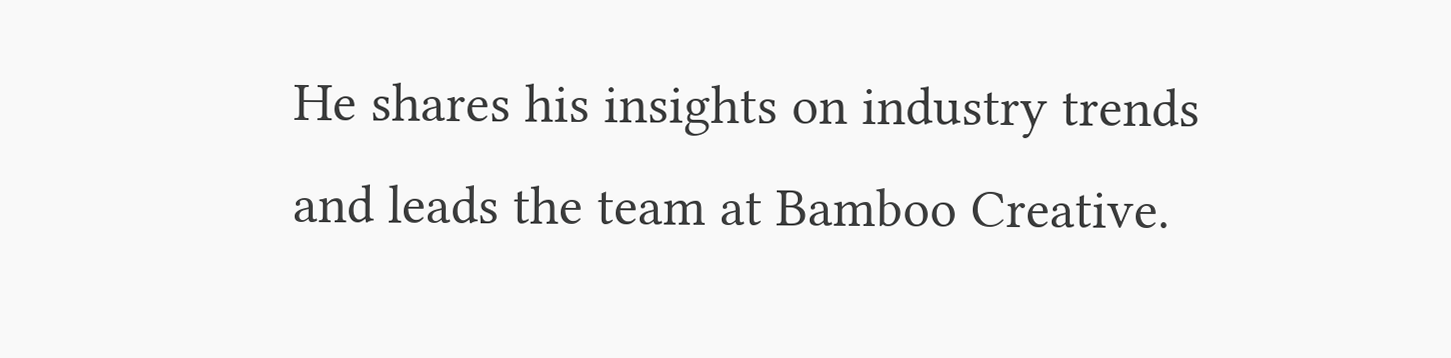He shares his insights on industry trends and leads the team at Bamboo Creative.